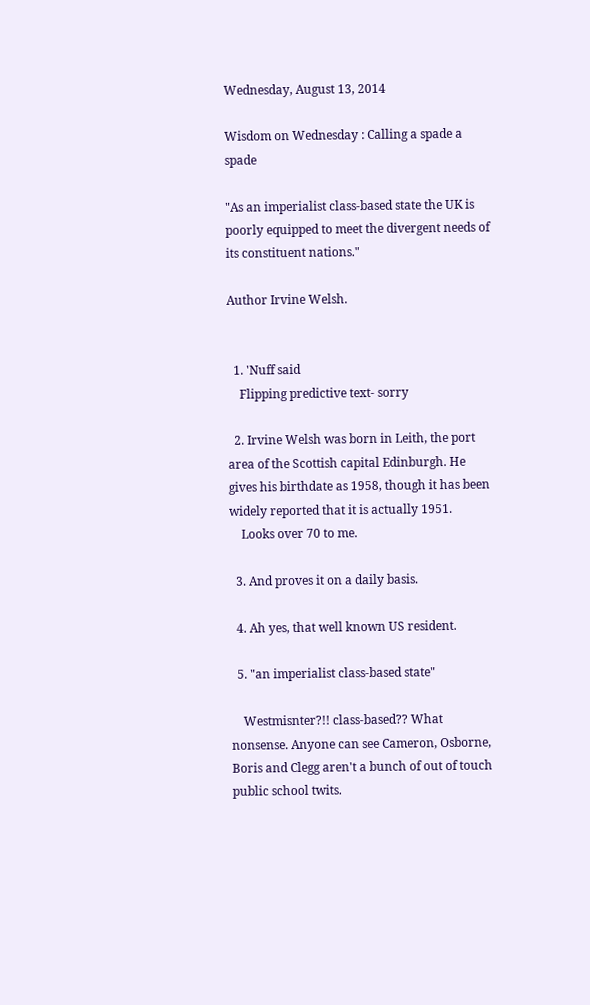Wednesday, August 13, 2014

Wisdom on Wednesday : Calling a spade a spade

"As an imperialist class-based state the UK is poorly equipped to meet the divergent needs of its constituent nations."

Author Irvine Welsh.


  1. 'Nuff said
    Flipping predictive text- sorry

  2. Irvine Welsh was born in Leith, the port area of the Scottish capital Edinburgh. He gives his birthdate as 1958, though it has been widely reported that it is actually 1951.
    Looks over 70 to me.

  3. And proves it on a daily basis.

  4. Ah yes, that well known US resident.

  5. "an imperialist class-based state"

    Westmisnter?!! class-based?? What nonsense. Anyone can see Cameron, Osborne, Boris and Clegg aren't a bunch of out of touch public school twits.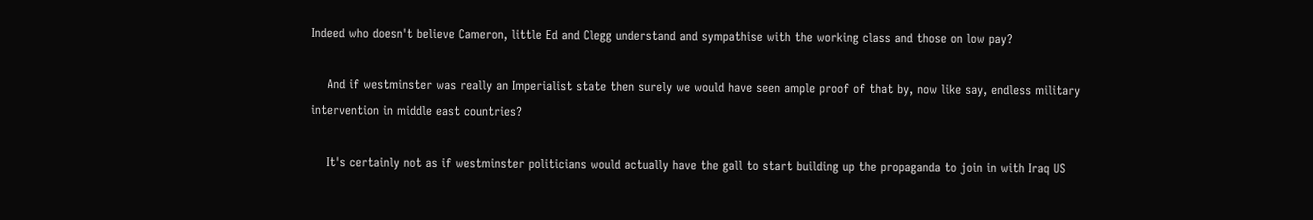Indeed who doesn't believe Cameron, little Ed and Clegg understand and sympathise with the working class and those on low pay?

    And if westminster was really an Imperialist state then surely we would have seen ample proof of that by, now like say, endless military intervention in middle east countries?

    It's certainly not as if westminster politicians would actually have the gall to start building up the propaganda to join in with Iraq US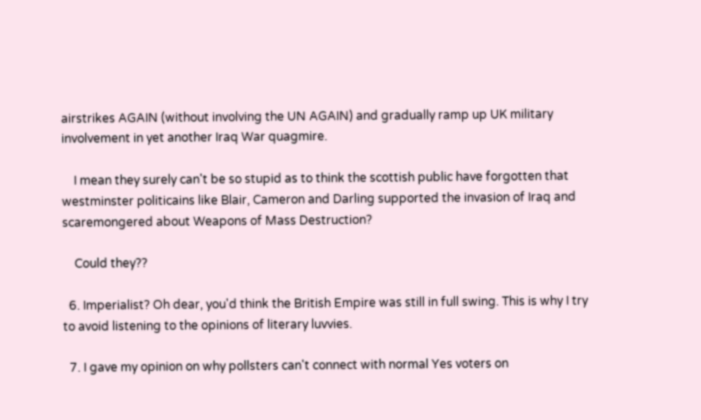airstrikes AGAIN (without involving the UN AGAIN) and gradually ramp up UK military involvement in yet another Iraq War quagmire.

    I mean they surely can't be so stupid as to think the scottish public have forgotten that westminster politicains like Blair, Cameron and Darling supported the invasion of Iraq and scaremongered about Weapons of Mass Destruction?

    Could they??

  6. Imperialist? Oh dear, you'd think the British Empire was still in full swing. This is why I try to avoid listening to the opinions of literary luvvies.

  7. I gave my opinion on why pollsters can't connect with normal Yes voters on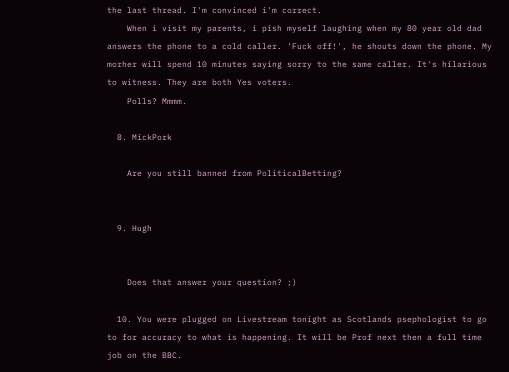the last thread. I'm convinced i'm correct.
    When i visit my parents, i pish myself laughing when my 80 year old dad answers the phone to a cold caller. 'Fuck off!', he shouts down the phone. My morher will spend 10 minutes saying sorry to the same caller. It's hilarious to witness. They are both Yes voters.
    Polls? Mmmm.

  8. MickPork

    Are you still banned from PoliticalBetting?


  9. Hugh


    Does that answer your question? ;)

  10. You were plugged on Livestream tonight as Scotlands psephologist to go to for accuracy to what is happening. It will be Prof next then a full time job on the BBC.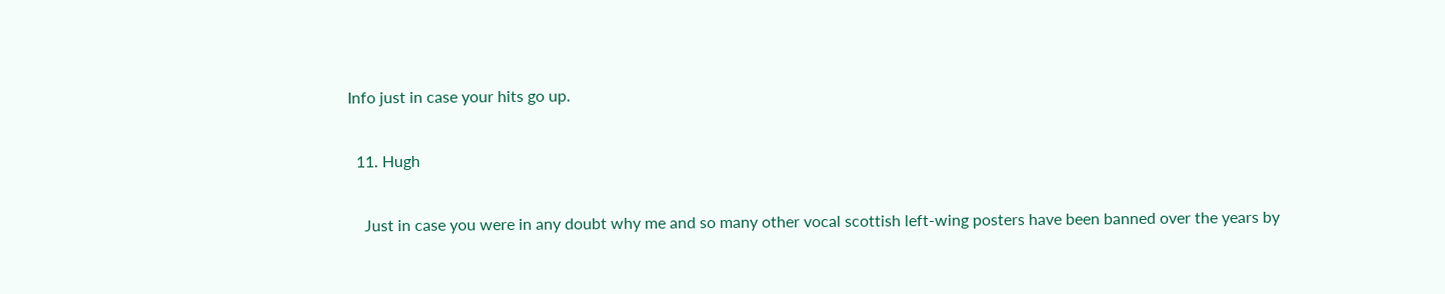Info just in case your hits go up.

  11. Hugh

    Just in case you were in any doubt why me and so many other vocal scottish left-wing posters have been banned over the years by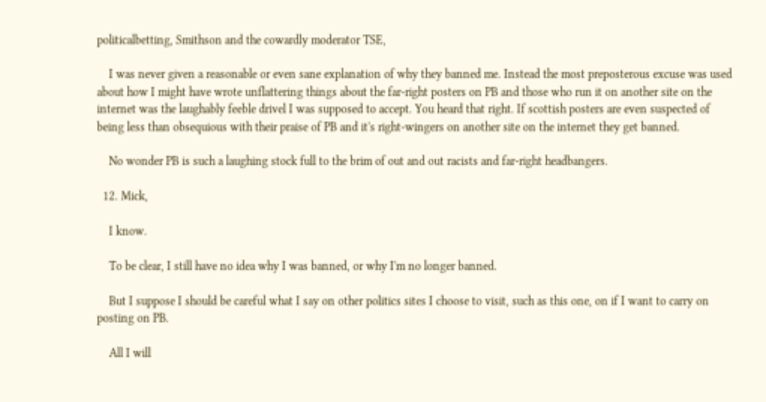politicalbetting, Smithson and the cowardly moderator TSE,

    I was never given a reasonable or even sane explanation of why they banned me. Instead the most preposterous excuse was used about how I might have wrote unflattering things about the far-right posters on PB and those who run it on another site on the internet was the laughably feeble drivel I was supposed to accept. You heard that right. If scottish posters are even suspected of being less than obsequious with their praise of PB and it's right-wingers on another site on the internet they get banned.

    No wonder PB is such a laughing stock full to the brim of out and out racists and far-right headbangers.

  12. Mick,

    I know.

    To be clear, I still have no idea why I was banned, or why I'm no longer banned.

    But I suppose I should be careful what I say on other politics sites I choose to visit, such as this one, on if I want to carry on posting on PB.

    All I will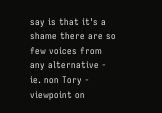say is that it's a shame there are so few voices from any alternative - ie. non Tory - viewpoint on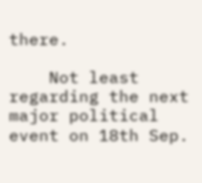there.

    Not least regarding the next major political event on 18th Sep.